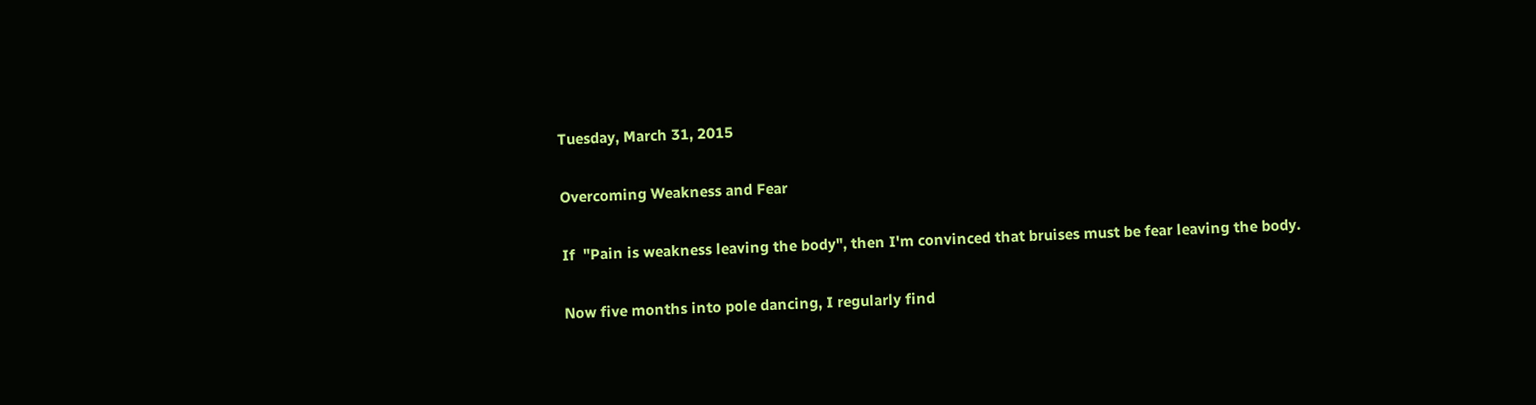Tuesday, March 31, 2015

Overcoming Weakness and Fear

If  "Pain is weakness leaving the body", then I'm convinced that bruises must be fear leaving the body.

Now five months into pole dancing, I regularly find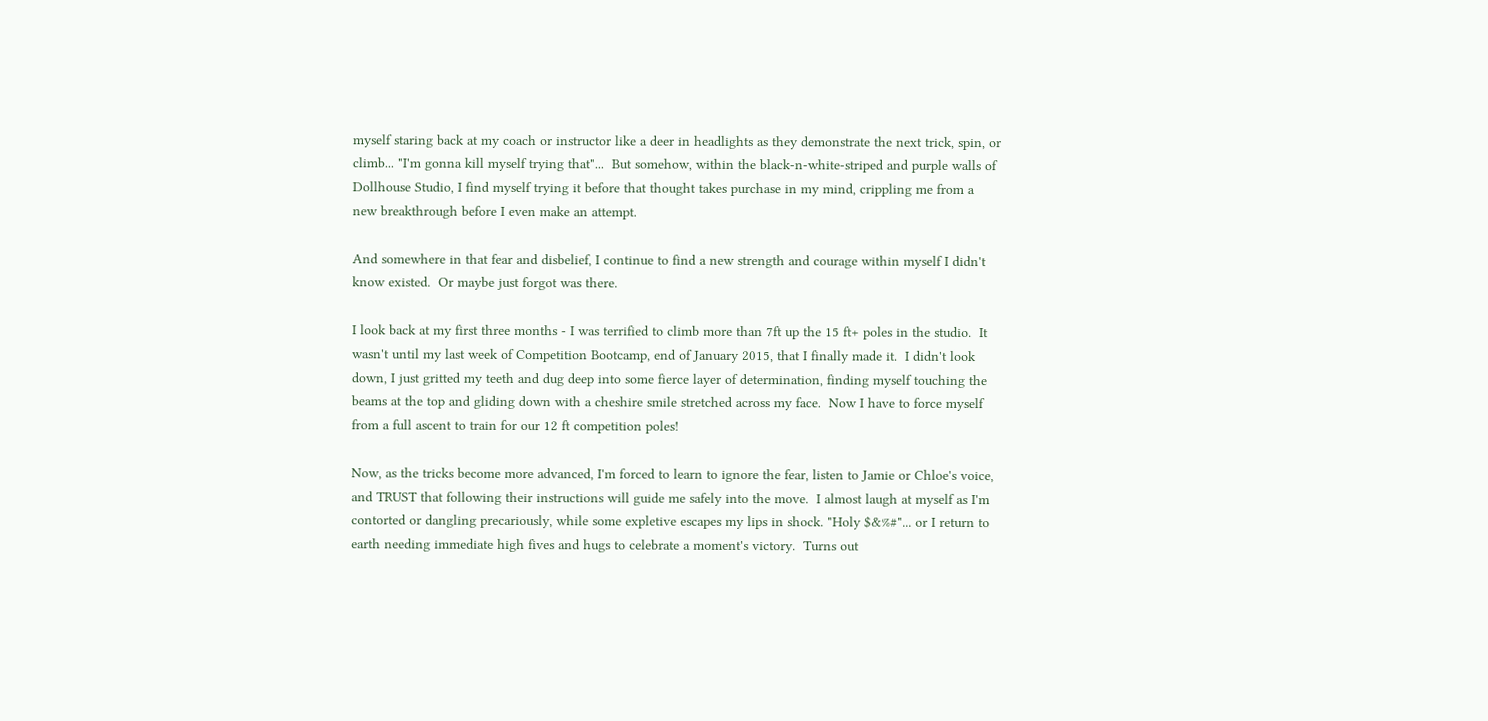myself staring back at my coach or instructor like a deer in headlights as they demonstrate the next trick, spin, or climb... "I'm gonna kill myself trying that"...  But somehow, within the black-n-white-striped and purple walls of Dollhouse Studio, I find myself trying it before that thought takes purchase in my mind, crippling me from a new breakthrough before I even make an attempt.

And somewhere in that fear and disbelief, I continue to find a new strength and courage within myself I didn't know existed.  Or maybe just forgot was there.

I look back at my first three months - I was terrified to climb more than 7ft up the 15 ft+ poles in the studio.  It wasn't until my last week of Competition Bootcamp, end of January 2015, that I finally made it.  I didn't look down, I just gritted my teeth and dug deep into some fierce layer of determination, finding myself touching the beams at the top and gliding down with a cheshire smile stretched across my face.  Now I have to force myself from a full ascent to train for our 12 ft competition poles!

Now, as the tricks become more advanced, I'm forced to learn to ignore the fear, listen to Jamie or Chloe's voice, and TRUST that following their instructions will guide me safely into the move.  I almost laugh at myself as I'm contorted or dangling precariously, while some expletive escapes my lips in shock. "Holy $&%#"... or I return to earth needing immediate high fives and hugs to celebrate a moment's victory.  Turns out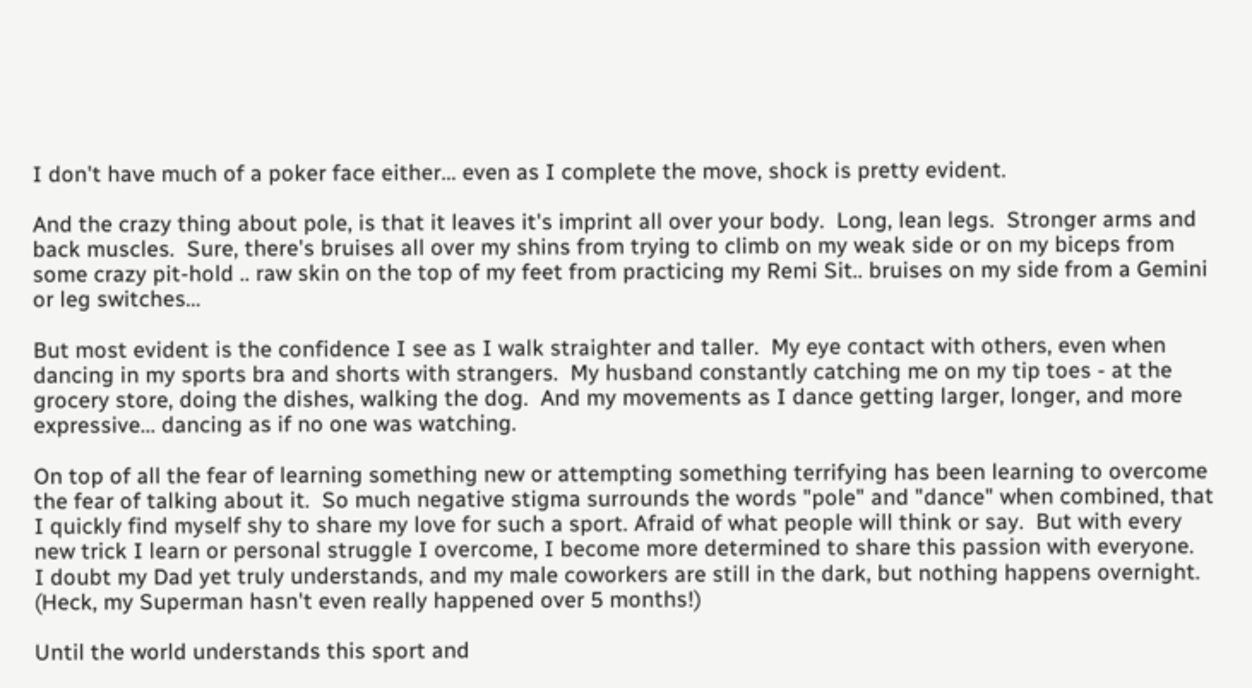I don't have much of a poker face either... even as I complete the move, shock is pretty evident.

And the crazy thing about pole, is that it leaves it's imprint all over your body.  Long, lean legs.  Stronger arms and back muscles.  Sure, there's bruises all over my shins from trying to climb on my weak side or on my biceps from some crazy pit-hold .. raw skin on the top of my feet from practicing my Remi Sit.. bruises on my side from a Gemini or leg switches...

But most evident is the confidence I see as I walk straighter and taller.  My eye contact with others, even when dancing in my sports bra and shorts with strangers.  My husband constantly catching me on my tip toes - at the grocery store, doing the dishes, walking the dog.  And my movements as I dance getting larger, longer, and more expressive... dancing as if no one was watching.

On top of all the fear of learning something new or attempting something terrifying has been learning to overcome the fear of talking about it.  So much negative stigma surrounds the words "pole" and "dance" when combined, that I quickly find myself shy to share my love for such a sport. Afraid of what people will think or say.  But with every new trick I learn or personal struggle I overcome, I become more determined to share this passion with everyone.  I doubt my Dad yet truly understands, and my male coworkers are still in the dark, but nothing happens overnight.  (Heck, my Superman hasn't even really happened over 5 months!)

Until the world understands this sport and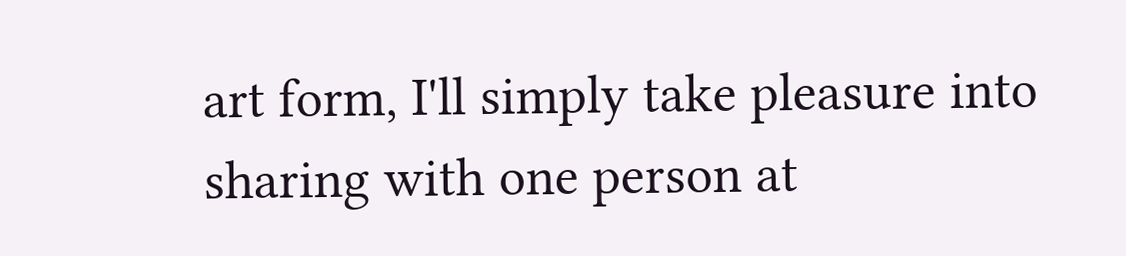art form, I'll simply take pleasure into sharing with one person at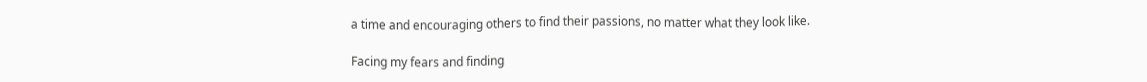a time and encouraging others to find their passions, no matter what they look like.

Facing my fears and finding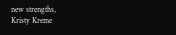new strengths,
Kristy Kreme